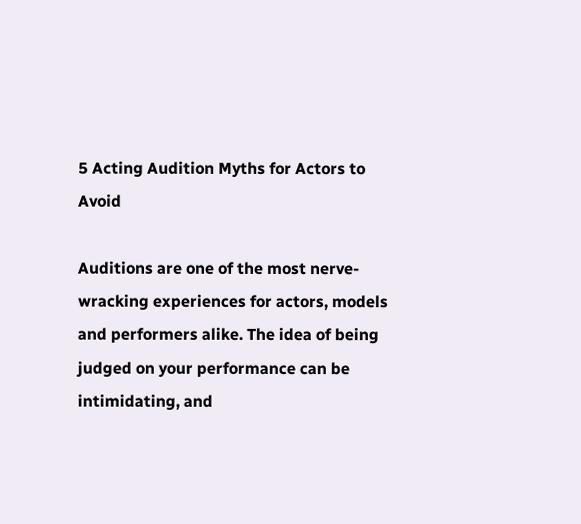5 Acting Audition Myths for Actors to Avoid

Auditions are one of the most nerve-wracking experiences for actors, models and performers alike. The idea of being judged on your performance can be intimidating, and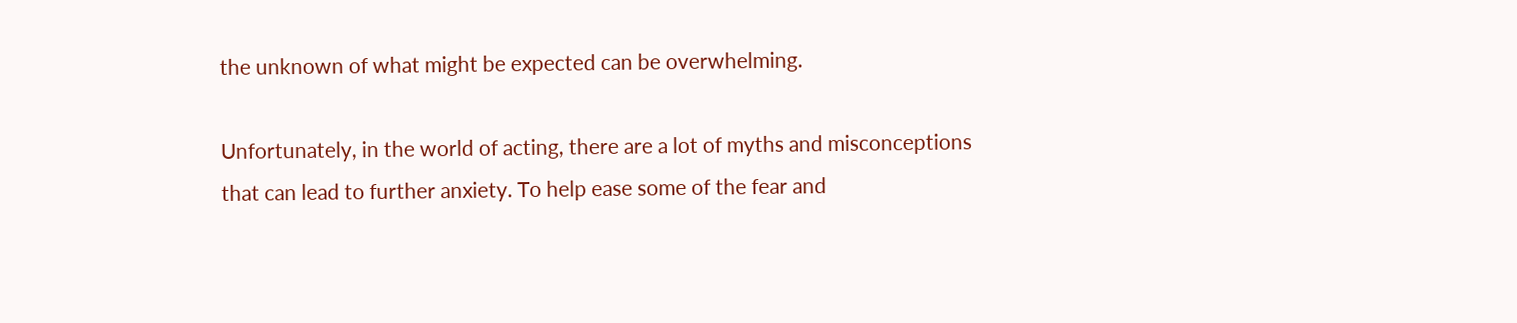the unknown of what might be expected can be overwhelming.

Unfortunately, in the world of acting, there are a lot of myths and misconceptions that can lead to further anxiety. To help ease some of the fear and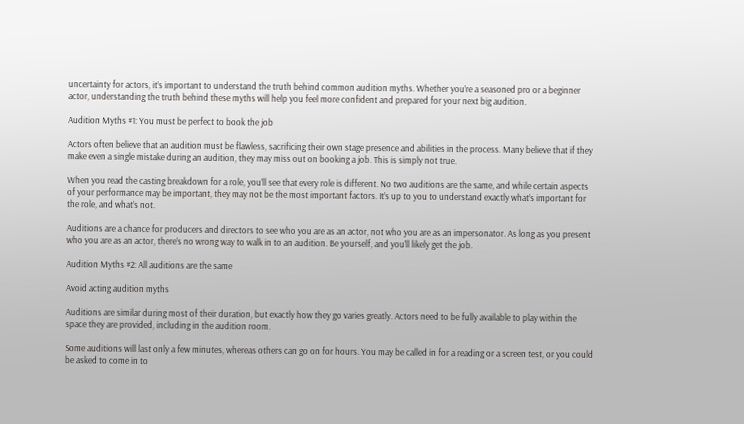uncertainty for actors, it’s important to understand the truth behind common audition myths. Whether you’re a seasoned pro or a beginner actor, understanding the truth behind these myths will help you feel more confident and prepared for your next big audition.

Audition Myths #1: You must be perfect to book the job

Actors often believe that an audition must be flawless, sacrificing their own stage presence and abilities in the process. Many believe that if they make even a single mistake during an audition, they may miss out on booking a job. This is simply not true.

When you read the casting breakdown for a role, you’ll see that every role is different. No two auditions are the same, and while certain aspects of your performance may be important, they may not be the most important factors. It’s up to you to understand exactly what’s important for the role, and what’s not.

Auditions are a chance for producers and directors to see who you are as an actor, not who you are as an impersonator. As long as you present who you are as an actor, there’s no wrong way to walk in to an audition. Be yourself, and you’ll likely get the job.

Audition Myths #2: All auditions are the same

Avoid acting audition myths

Auditions are similar during most of their duration, but exactly how they go varies greatly. Actors need to be fully available to play within the space they are provided, including in the audition room.

Some auditions will last only a few minutes, whereas others can go on for hours. You may be called in for a reading or a screen test, or you could be asked to come in to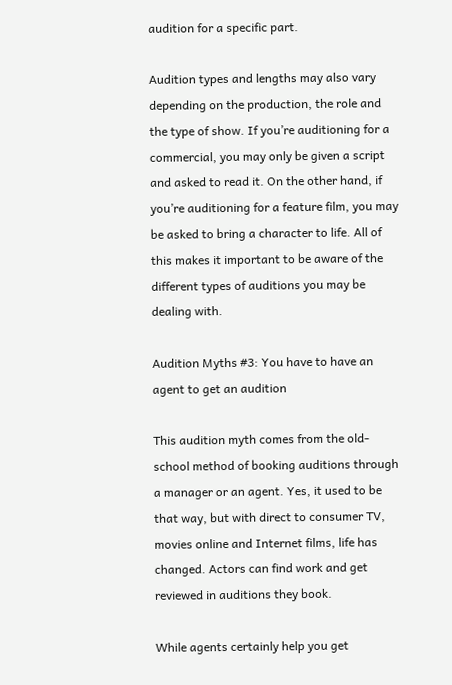audition for a specific part.

Audition types and lengths may also vary depending on the production, the role and the type of show. If you’re auditioning for a commercial, you may only be given a script and asked to read it. On the other hand, if you’re auditioning for a feature film, you may be asked to bring a character to life. All of this makes it important to be aware of the different types of auditions you may be dealing with.

Audition Myths #3: You have to have an agent to get an audition

This audition myth comes from the old-school method of booking auditions through a manager or an agent. Yes, it used to be that way, but with direct to consumer TV, movies online and Internet films, life has changed. Actors can find work and get reviewed in auditions they book.

While agents certainly help you get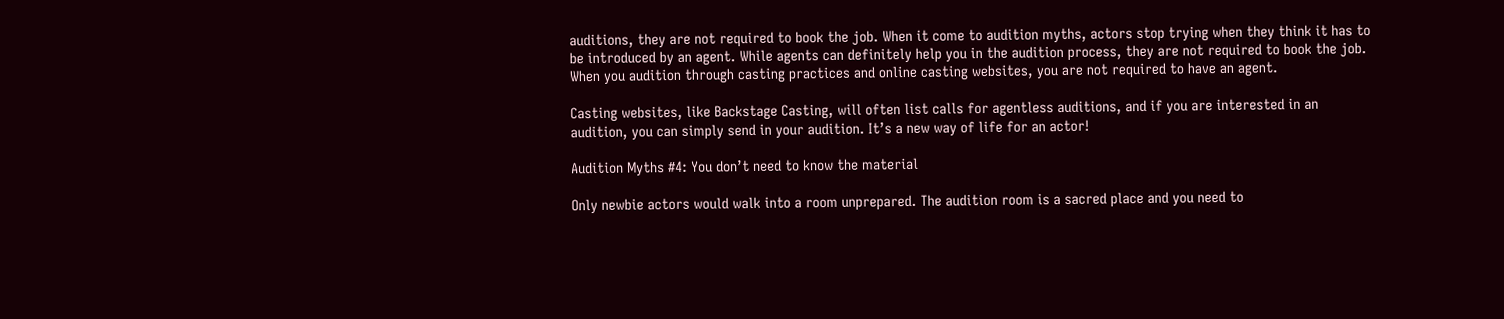auditions, they are not required to book the job. When it come to audition myths, actors stop trying when they think it has to be introduced by an agent. While agents can definitely help you in the audition process, they are not required to book the job. When you audition through casting practices and online casting websites, you are not required to have an agent.

Casting websites, like Backstage Casting, will often list calls for agentless auditions, and if you are interested in an audition, you can simply send in your audition. It’s a new way of life for an actor!

Audition Myths #4: You don’t need to know the material

Only newbie actors would walk into a room unprepared. The audition room is a sacred place and you need to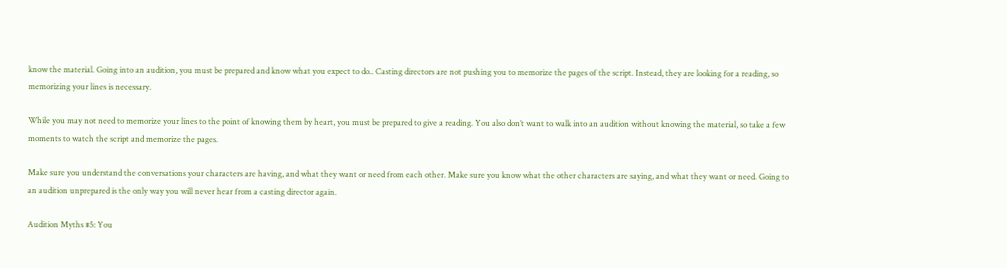know the material. Going into an audition, you must be prepared and know what you expect to do.. Casting directors are not pushing you to memorize the pages of the script. Instead, they are looking for a reading, so memorizing your lines is necessary.

While you may not need to memorize your lines to the point of knowing them by heart, you must be prepared to give a reading. You also don’t want to walk into an audition without knowing the material, so take a few moments to watch the script and memorize the pages.

Make sure you understand the conversations your characters are having, and what they want or need from each other. Make sure you know what the other characters are saying, and what they want or need. Going to an audition unprepared is the only way you will never hear from a casting director again.

Audition Myths #5: You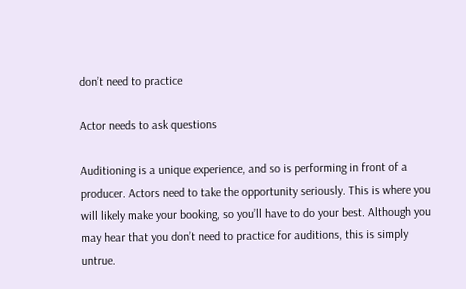don’t need to practice

Actor needs to ask questions

Auditioning is a unique experience, and so is performing in front of a producer. Actors need to take the opportunity seriously. This is where you will likely make your booking, so you’ll have to do your best. Although you may hear that you don’t need to practice for auditions, this is simply untrue.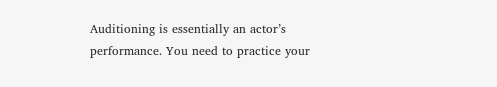Auditioning is essentially an actor’s performance. You need to practice your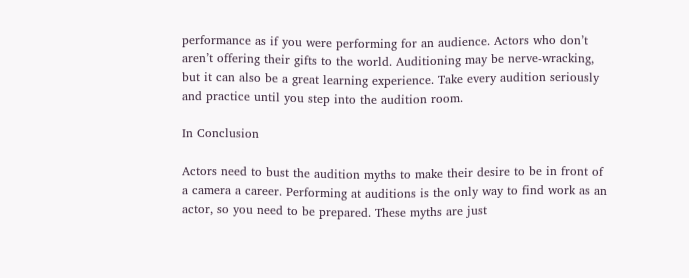performance as if you were performing for an audience. Actors who don’t aren’t offering their gifts to the world. Auditioning may be nerve-wracking, but it can also be a great learning experience. Take every audition seriously and practice until you step into the audition room.

In Conclusion

Actors need to bust the audition myths to make their desire to be in front of a camera a career. Performing at auditions is the only way to find work as an actor, so you need to be prepared. These myths are just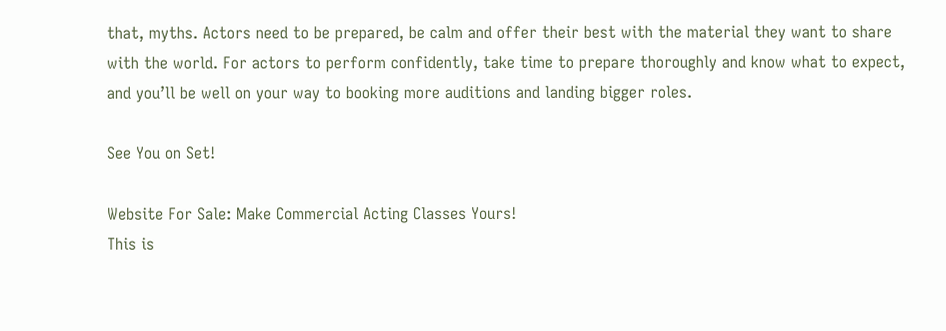that, myths. Actors need to be prepared, be calm and offer their best with the material they want to share with the world. For actors to perform confidently, take time to prepare thoroughly and know what to expect, and you’ll be well on your way to booking more auditions and landing bigger roles.

See You on Set!

Website For Sale: Make Commercial Acting Classes Yours!
This is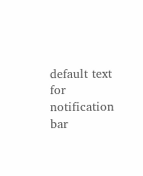default text for notification bar